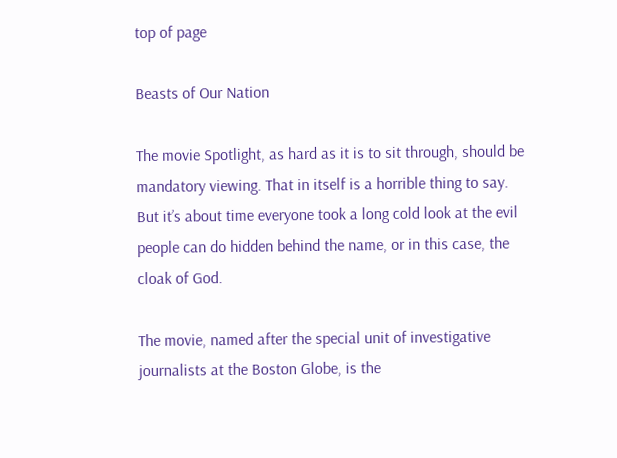top of page

Beasts of Our Nation

The movie Spotlight, as hard as it is to sit through, should be mandatory viewing. That in itself is a horrible thing to say. But it’s about time everyone took a long cold look at the evil people can do hidden behind the name, or in this case, the cloak of God.

The movie, named after the special unit of investigative journalists at the Boston Globe, is the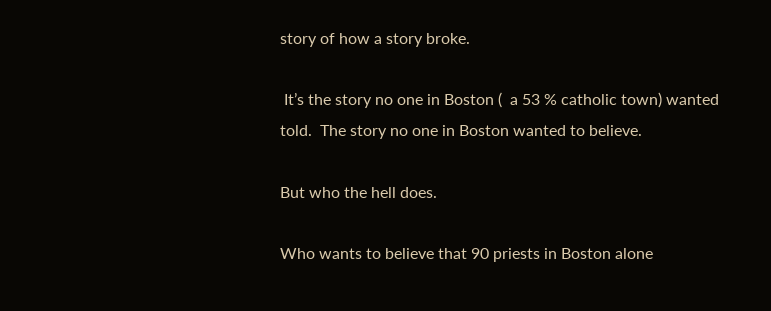story of how a story broke.

 It’s the story no one in Boston (  a 53 % catholic town) wanted told.  The story no one in Boston wanted to believe.

But who the hell does.

Who wants to believe that 90 priests in Boston alone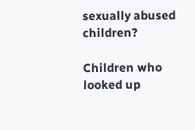sexually abused children?

Children who looked up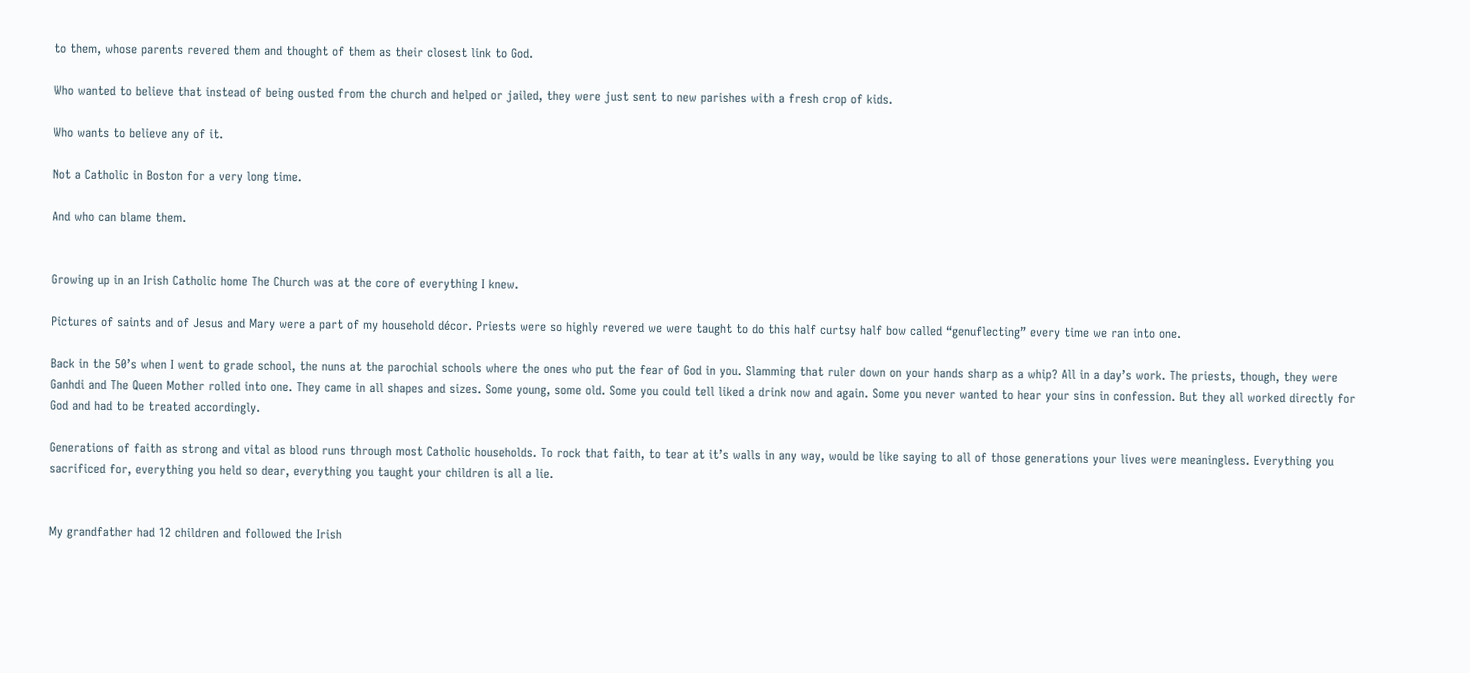to them, whose parents revered them and thought of them as their closest link to God.

Who wanted to believe that instead of being ousted from the church and helped or jailed, they were just sent to new parishes with a fresh crop of kids.

Who wants to believe any of it.

Not a Catholic in Boston for a very long time.

And who can blame them.


Growing up in an Irish Catholic home The Church was at the core of everything I knew.

Pictures of saints and of Jesus and Mary were a part of my household décor. Priests were so highly revered we were taught to do this half curtsy half bow called “genuflecting” every time we ran into one.

Back in the 50’s when I went to grade school, the nuns at the parochial schools where the ones who put the fear of God in you. Slamming that ruler down on your hands sharp as a whip? All in a day’s work. The priests, though, they were Ganhdi and The Queen Mother rolled into one. They came in all shapes and sizes. Some young, some old. Some you could tell liked a drink now and again. Some you never wanted to hear your sins in confession. But they all worked directly for God and had to be treated accordingly.

Generations of faith as strong and vital as blood runs through most Catholic households. To rock that faith, to tear at it’s walls in any way, would be like saying to all of those generations your lives were meaningless. Everything you sacrificed for, everything you held so dear, everything you taught your children is all a lie.


My grandfather had 12 children and followed the Irish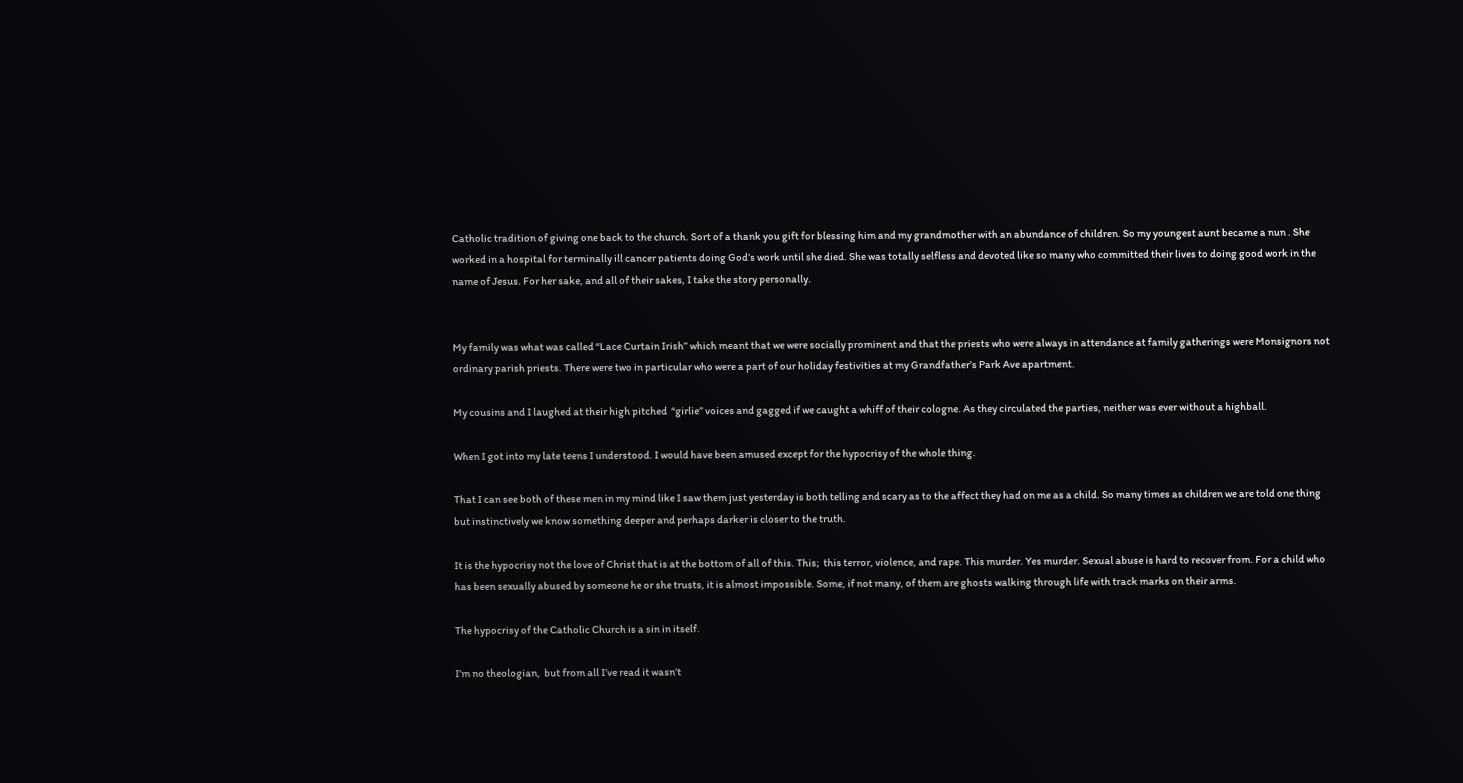Catholic tradition of giving one back to the church. Sort of a thank you gift for blessing him and my grandmother with an abundance of children. So my youngest aunt became a nun . She worked in a hospital for terminally ill cancer patients doing God’s work until she died. She was totally selfless and devoted like so many who committed their lives to doing good work in the name of Jesus. For her sake, and all of their sakes, I take the story personally.


My family was what was called “Lace Curtain Irish” which meant that we were socially prominent and that the priests who were always in attendance at family gatherings were Monsignors not ordinary parish priests. There were two in particular who were a part of our holiday festivities at my Grandfather’s Park Ave apartment.

My cousins and I laughed at their high pitched  “girlie” voices and gagged if we caught a whiff of their cologne. As they circulated the parties, neither was ever without a highball.

When I got into my late teens I understood. I would have been amused except for the hypocrisy of the whole thing.

That I can see both of these men in my mind like I saw them just yesterday is both telling and scary as to the affect they had on me as a child. So many times as children we are told one thing but instinctively we know something deeper and perhaps darker is closer to the truth.

It is the hypocrisy not the love of Christ that is at the bottom of all of this. This;  this terror, violence, and rape. This murder. Yes murder. Sexual abuse is hard to recover from. For a child who has been sexually abused by someone he or she trusts, it is almost impossible. Some, if not many, of them are ghosts walking through life with track marks on their arms.

The hypocrisy of the Catholic Church is a sin in itself.

I’m no theologian,  but from all I’ve read it wasn’t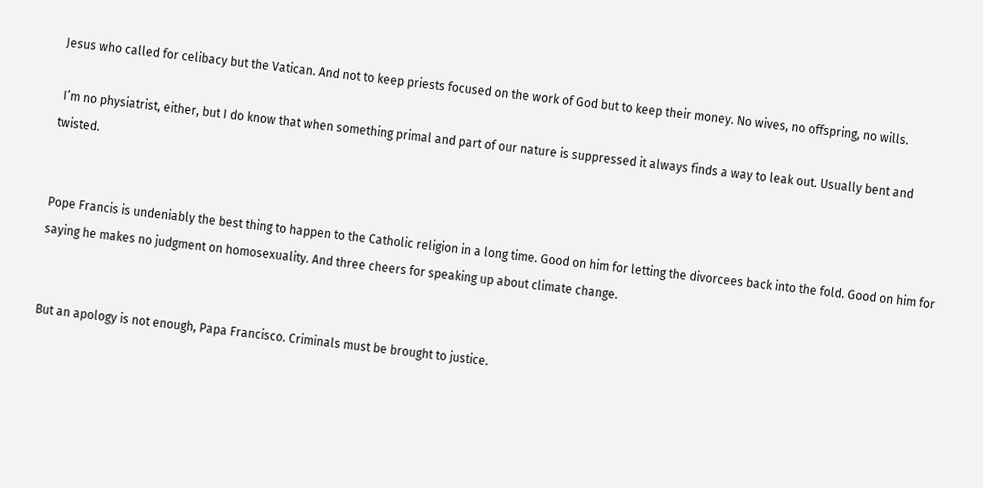Jesus who called for celibacy but the Vatican. And not to keep priests focused on the work of God but to keep their money. No wives, no offspring, no wills.

 I’m no physiatrist, either, but I do know that when something primal and part of our nature is suppressed it always finds a way to leak out. Usually bent and twisted.


Pope Francis is undeniably the best thing to happen to the Catholic religion in a long time. Good on him for letting the divorcees back into the fold. Good on him for saying he makes no judgment on homosexuality. And three cheers for speaking up about climate change.


But an apology is not enough, Papa Francisco. Criminals must be brought to justice.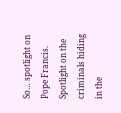So… spotlight on Pope Francis. Spotlight on the criminals hiding in the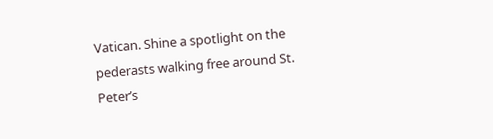Vatican. Shine a spotlight on the pederasts walking free around St. Peter’s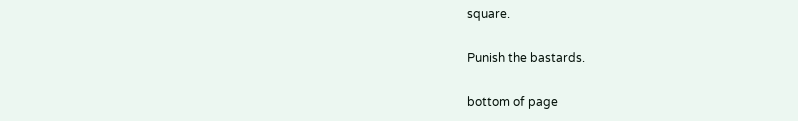square.

Punish the bastards.

bottom of page